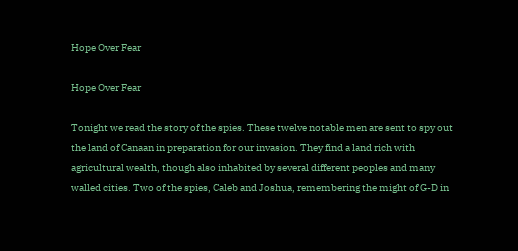Hope Over Fear

Hope Over Fear

Tonight we read the story of the spies. These twelve notable men are sent to spy out the land of Canaan in preparation for our invasion. They find a land rich with agricultural wealth, though also inhabited by several different peoples and many walled cities. Two of the spies, Caleb and Joshua, remembering the might of G-D in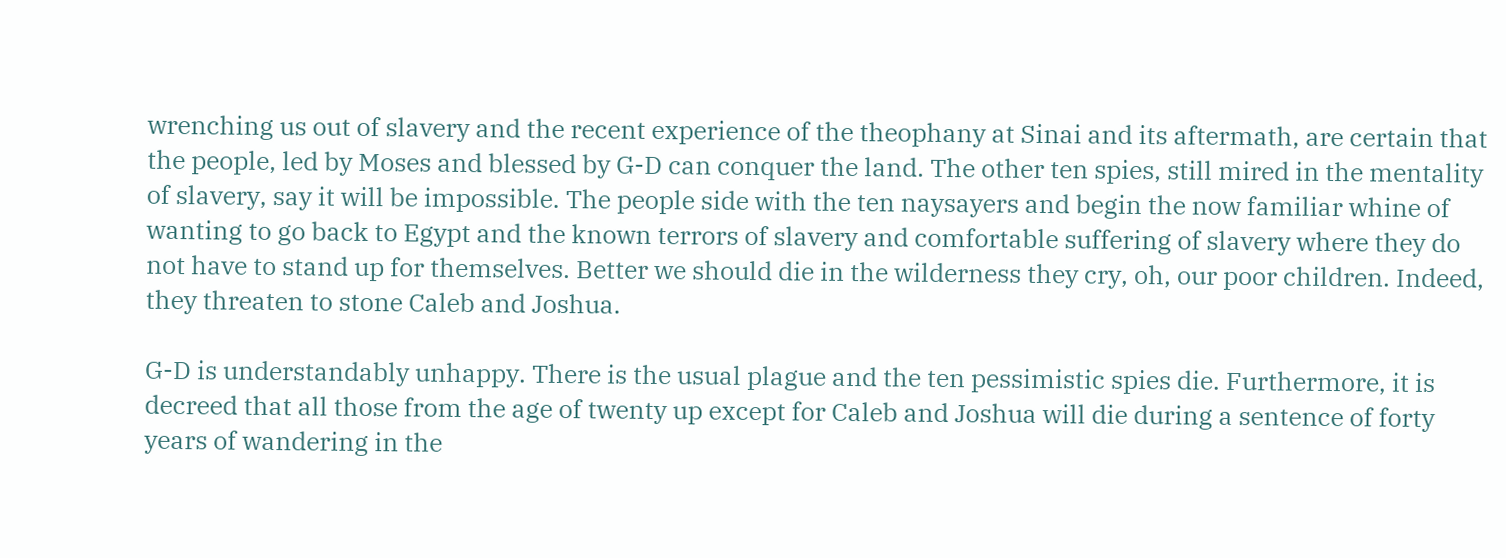wrenching us out of slavery and the recent experience of the theophany at Sinai and its aftermath, are certain that the people, led by Moses and blessed by G-D can conquer the land. The other ten spies, still mired in the mentality of slavery, say it will be impossible. The people side with the ten naysayers and begin the now familiar whine of wanting to go back to Egypt and the known terrors of slavery and comfortable suffering of slavery where they do not have to stand up for themselves. Better we should die in the wilderness they cry, oh, our poor children. Indeed, they threaten to stone Caleb and Joshua.

G-D is understandably unhappy. There is the usual plague and the ten pessimistic spies die. Furthermore, it is decreed that all those from the age of twenty up except for Caleb and Joshua will die during a sentence of forty years of wandering in the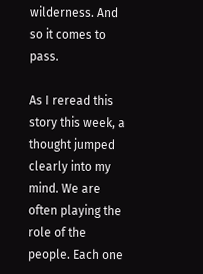wilderness. And so it comes to pass.

As I reread this story this week, a thought jumped clearly into my mind. We are often playing the role of the people. Each one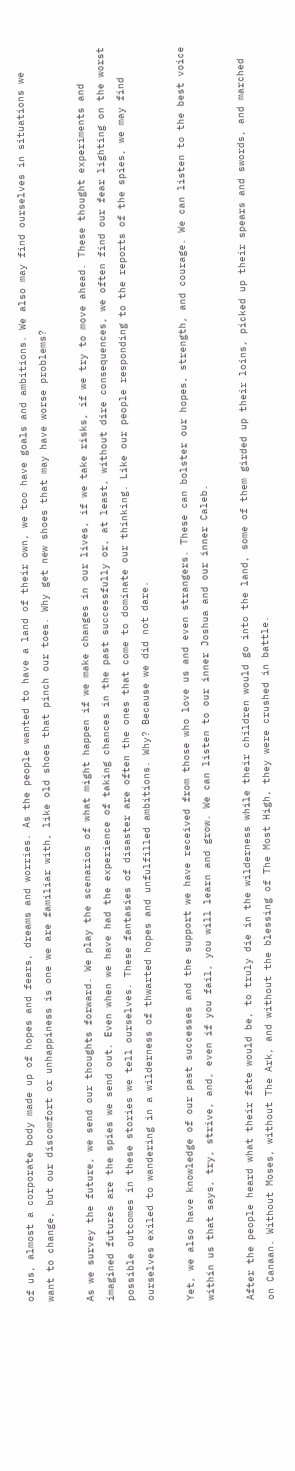of us, almost a corporate body made up of hopes and fears, dreams and worries. As the people wanted to have a land of their own, we too have goals and ambitions. We also may find ourselves in situations we want to change, but our discomfort or unhappiness is one we are familiar with, like old shoes that pinch our toes. Why get new shoes that may have worse problems?

As we survey the future, we send our thoughts forward. We play the scenarios of what might happen if we make changes in our lives, if we take risks, if we try to move ahead. These thought experiments and imagined futures are the spies we send out. Even when we have had the experience of taking chances in the past successfully or, at least, without dire consequences, we often find our fear lighting on the worst possible outcomes in these stories we tell ourselves. These fantasies of disaster are often the ones that come to dominate our thinking. Like our people responding to the reports of the spies, we may find ourselves exiled to wandering in a wilderness of thwarted hopes and unfulfilled ambitions. Why? Because we did not dare.

Yet, we also have knowledge of our past successes and the support we have received from those who love us and even strangers. These can bolster our hopes, strength, and courage. We can listen to the best voice within us that says, try, strive, and, even if you fail, you will learn and grow. We can listen to our inner Joshua and our inner Caleb.

After the people heard what their fate would be, to truly die in the wilderness while their children would go into the land, some of them girded up their loins, picked up their spears and swords, and marched on Canaan. Without Moses, without The Ark, and without the blessing of The Most High, they were crushed in battle.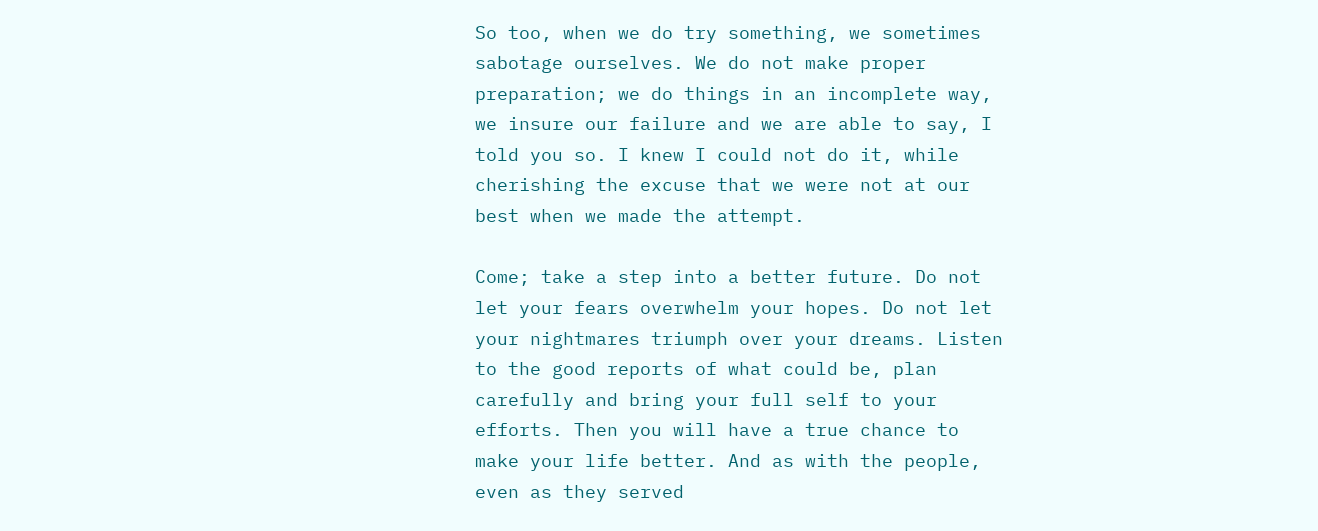So too, when we do try something, we sometimes sabotage ourselves. We do not make proper preparation; we do things in an incomplete way, we insure our failure and we are able to say, I told you so. I knew I could not do it, while cherishing the excuse that we were not at our best when we made the attempt.

Come; take a step into a better future. Do not let your fears overwhelm your hopes. Do not let your nightmares triumph over your dreams. Listen to the good reports of what could be, plan carefully and bring your full self to your efforts. Then you will have a true chance to make your life better. And as with the people, even as they served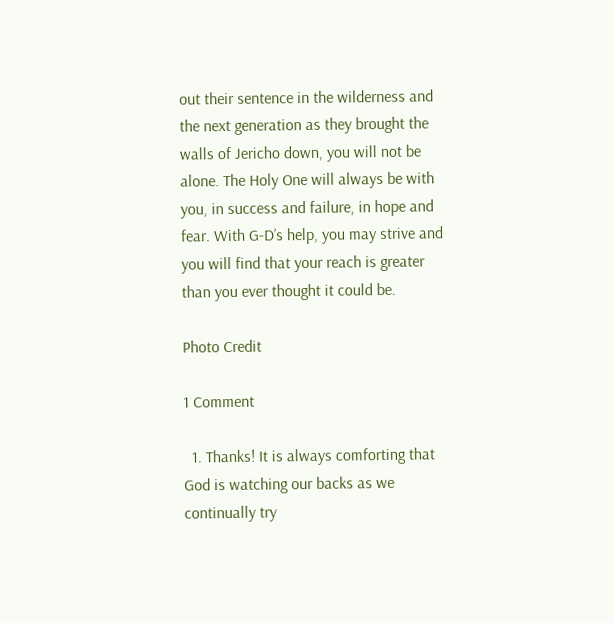out their sentence in the wilderness and the next generation as they brought the walls of Jericho down, you will not be alone. The Holy One will always be with you, in success and failure, in hope and fear. With G-D’s help, you may strive and you will find that your reach is greater than you ever thought it could be.

Photo Credit

1 Comment

  1. Thanks! It is always comforting that God is watching our backs as we continually try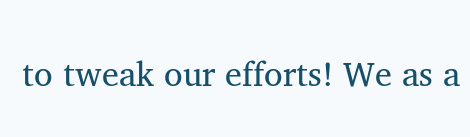to tweak our efforts! We as a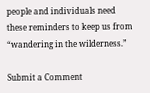people and individuals need these reminders to keep us from “wandering in the wilderness.”

Submit a Comment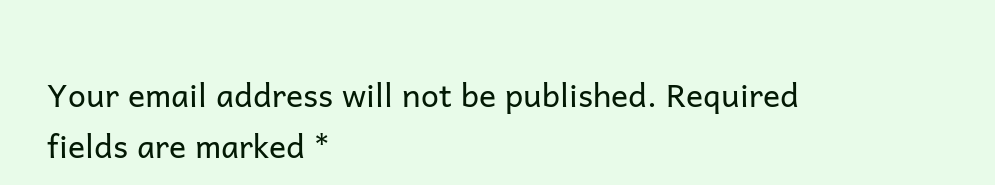Your email address will not be published. Required fields are marked *